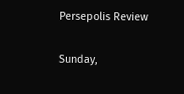Persepolis Review

Sunday,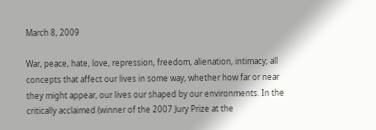March 8, 2009

War, peace, hate, love, repression, freedom, alienation, intimacy; all concepts that affect our lives in some way, whether how far or near they might appear, our lives our shaped by our environments. In the critically acclaimed (winner of the 2007 Jury Prize at the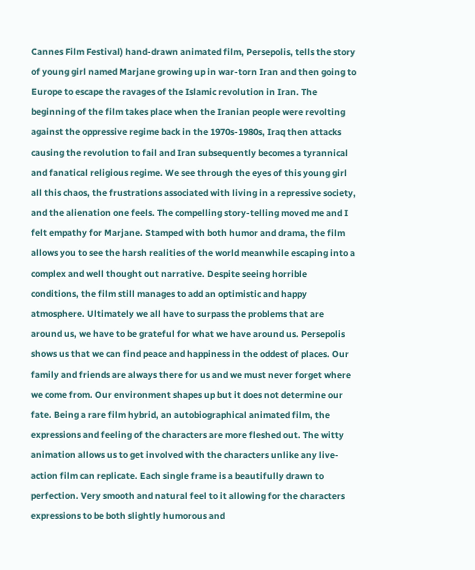Cannes Film Festival) hand-drawn animated film, Persepolis, tells the story of young girl named Marjane growing up in war-torn Iran and then going to Europe to escape the ravages of the Islamic revolution in Iran. The beginning of the film takes place when the Iranian people were revolting against the oppressive regime back in the 1970s-1980s, Iraq then attacks causing the revolution to fail and Iran subsequently becomes a tyrannical and fanatical religious regime. We see through the eyes of this young girl all this chaos, the frustrations associated with living in a repressive society, and the alienation one feels. The compelling story-telling moved me and I felt empathy for Marjane. Stamped with both humor and drama, the film allows you to see the harsh realities of the world meanwhile escaping into a complex and well thought out narrative. Despite seeing horrible conditions, the film still manages to add an optimistic and happy atmosphere. Ultimately we all have to surpass the problems that are around us, we have to be grateful for what we have around us. Persepolis shows us that we can find peace and happiness in the oddest of places. Our family and friends are always there for us and we must never forget where we come from. Our environment shapes up but it does not determine our fate. Being a rare film hybrid, an autobiographical animated film, the expressions and feeling of the characters are more fleshed out. The witty animation allows us to get involved with the characters unlike any live-action film can replicate. Each single frame is a beautifully drawn to perfection. Very smooth and natural feel to it allowing for the characters expressions to be both slightly humorous and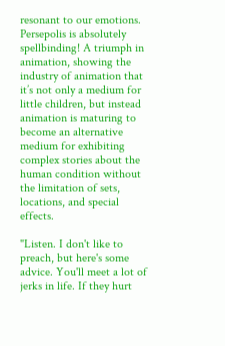resonant to our emotions. Persepolis is absolutely spellbinding! A triumph in animation, showing the industry of animation that it’s not only a medium for little children, but instead animation is maturing to become an alternative medium for exhibiting complex stories about the human condition without the limitation of sets, locations, and special effects.

"Listen. I don't like to preach, but here's some advice. You'll meet a lot of jerks in life. If they hurt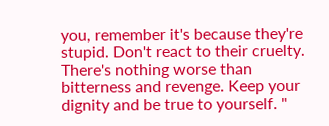you, remember it's because they're stupid. Don't react to their cruelty. There's nothing worse than bitterness and revenge. Keep your dignity and be true to yourself. "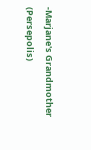-Marjane's Grandmother (Persepolis)